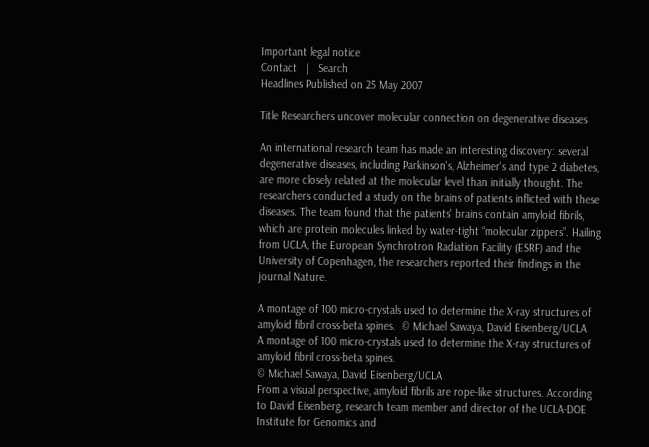Important legal notice
Contact   |   Search
Headlines Published on 25 May 2007

Title Researchers uncover molecular connection on degenerative diseases

An international research team has made an interesting discovery: several degenerative diseases, including Parkinson's, Alzheimer's and type 2 diabetes, are more closely related at the molecular level than initially thought. The researchers conducted a study on the brains of patients inflicted with these diseases. The team found that the patients' brains contain amyloid fibrils, which are protein molecules linked by water-tight “molecular zippers”. Hailing from UCLA, the European Synchrotron Radiation Facility (ESRF) and the University of Copenhagen, the researchers reported their findings in the journal Nature.

A montage of 100 micro-crystals used to determine the X-ray structures of amyloid fibril cross-beta spines.  © Michael Sawaya, David Eisenberg/UCLA
A montage of 100 micro-crystals used to determine the X-ray structures of amyloid fibril cross-beta spines.
© Michael Sawaya, David Eisenberg/UCLA
From a visual perspective, amyloid fibrils are rope-like structures. According to David Eisenberg, research team member and director of the UCLA-DOE Institute for Genomics and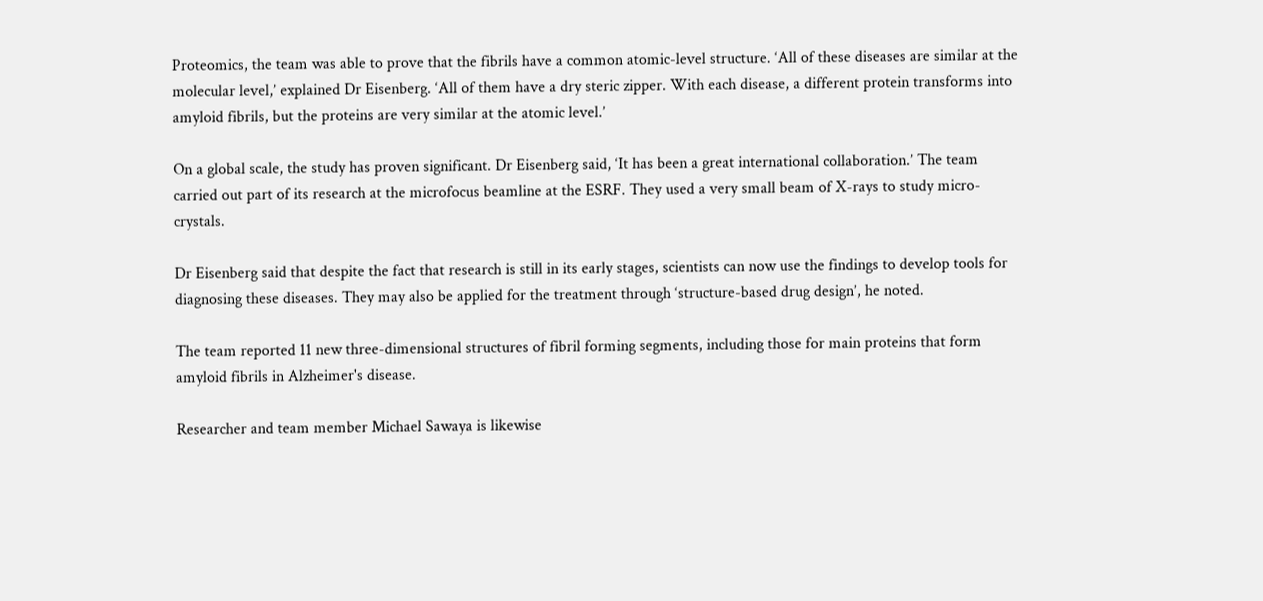Proteomics, the team was able to prove that the fibrils have a common atomic-level structure. ‘All of these diseases are similar at the molecular level,’ explained Dr Eisenberg. ‘All of them have a dry steric zipper. With each disease, a different protein transforms into amyloid fibrils, but the proteins are very similar at the atomic level.’

On a global scale, the study has proven significant. Dr Eisenberg said, ‘It has been a great international collaboration.’ The team carried out part of its research at the microfocus beamline at the ESRF. They used a very small beam of X-rays to study micro-crystals.

Dr Eisenberg said that despite the fact that research is still in its early stages, scientists can now use the findings to develop tools for diagnosing these diseases. They may also be applied for the treatment through ‘structure-based drug design’, he noted.

The team reported 11 new three-dimensional structures of fibril forming segments, including those for main proteins that form amyloid fibrils in Alzheimer's disease.

Researcher and team member Michael Sawaya is likewise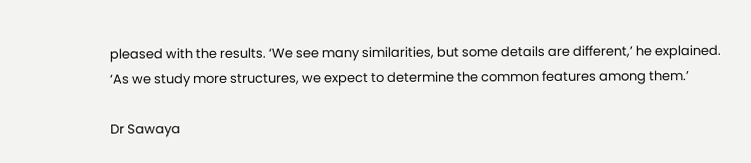pleased with the results. ‘We see many similarities, but some details are different,’ he explained. ‘As we study more structures, we expect to determine the common features among them.’

Dr Sawaya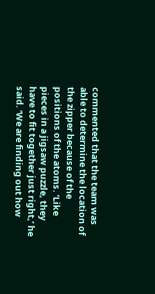commented that the team was able to determine the location of the zipper because of the positions of the atoms. ‘Like pieces in a jigsaw puzzle, they have to fit together just right,’ he said. ‘We are finding out how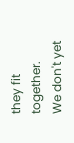they fit together. We don't yet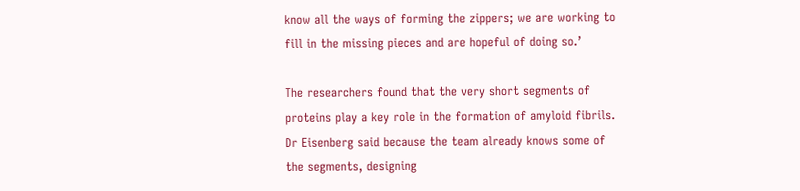know all the ways of forming the zippers; we are working to fill in the missing pieces and are hopeful of doing so.’

The researchers found that the very short segments of proteins play a key role in the formation of amyloid fibrils. Dr Eisenberg said because the team already knows some of the segments, designing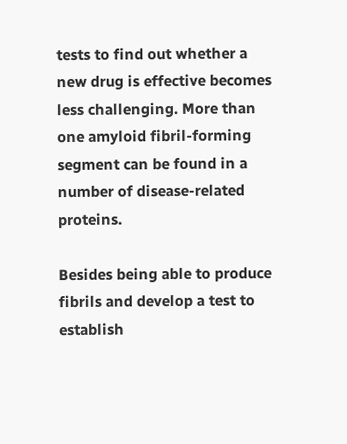tests to find out whether a new drug is effective becomes less challenging. More than one amyloid fibril-forming segment can be found in a number of disease-related proteins.

Besides being able to produce fibrils and develop a test to establish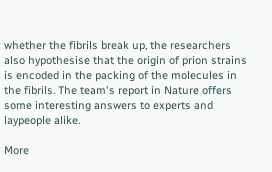whether the fibrils break up, the researchers also hypothesise that the origin of prion strains is encoded in the packing of the molecules in the fibrils. The team's report in Nature offers some interesting answers to experts and laypeople alike.

More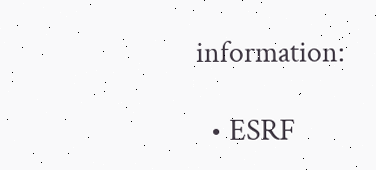information:

  • ESRF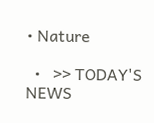• Nature

  •   >> TODAY'S NEWS